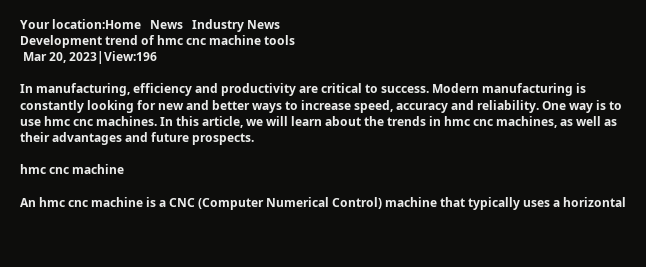Your location:Home   News   Industry News
Development trend of hmc cnc machine tools
 Mar 20, 2023|View:196

In manufacturing, efficiency and productivity are critical to success. Modern manufacturing is constantly looking for new and better ways to increase speed, accuracy and reliability. One way is to use hmc cnc machines. In this article, we will learn about the trends in hmc cnc machines, as well as their advantages and future prospects.

hmc cnc machine

An hmc cnc machine is a CNC (Computer Numerical Control) machine that typically uses a horizontal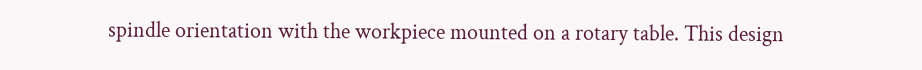spindle orientation with the workpiece mounted on a rotary table. This design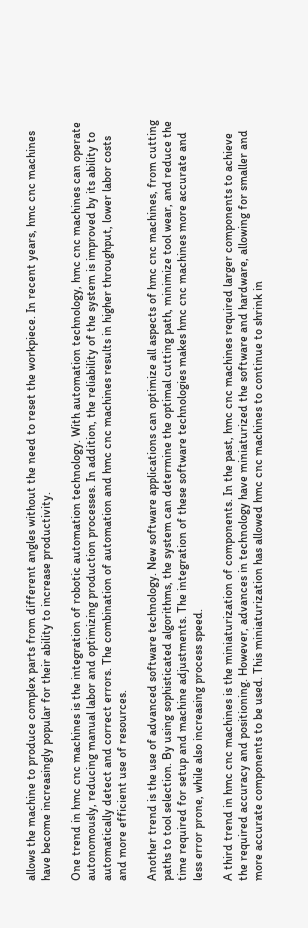allows the machine to produce complex parts from different angles without the need to reset the workpiece. In recent years, hmc cnc machines have become increasingly popular for their ability to increase productivity.

One trend in hmc cnc machines is the integration of robotic automation technology. With automation technology, hmc cnc machines can operate autonomously, reducing manual labor and optimizing production processes. In addition, the reliability of the system is improved by its ability to automatically detect and correct errors. The combination of automation and hmc cnc machines results in higher throughput, lower labor costs and more efficient use of resources.

Another trend is the use of advanced software technology. New software applications can optimize all aspects of hmc cnc machines, from cutting paths to tool selection. By using sophisticated algorithms, the system can determine the optimal cutting path, minimize tool wear, and reduce the time required for setup and machine adjustments. The integration of these software technologies makes hmc cnc machines more accurate and less error prone, while also increasing process speed.

A third trend in hmc cnc machines is the miniaturization of components. In the past, hmc cnc machines required larger components to achieve the required accuracy and positioning. However, advances in technology have miniaturized the software and hardware, allowing for smaller and more accurate components to be used. This miniaturization has allowed hmc cnc machines to continue to shrink in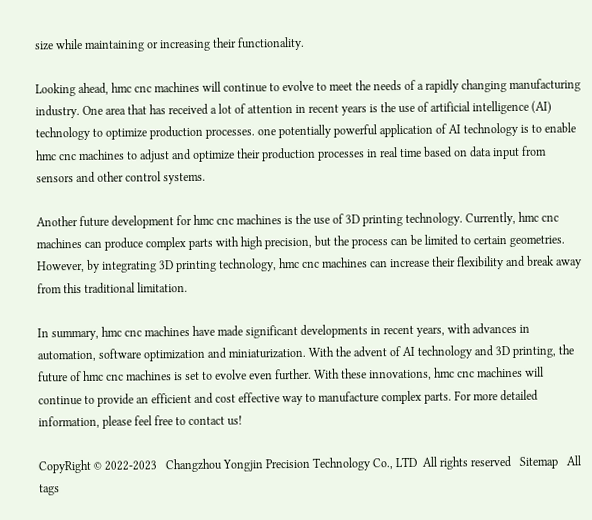size while maintaining or increasing their functionality.

Looking ahead, hmc cnc machines will continue to evolve to meet the needs of a rapidly changing manufacturing industry. One area that has received a lot of attention in recent years is the use of artificial intelligence (AI) technology to optimize production processes. one potentially powerful application of AI technology is to enable hmc cnc machines to adjust and optimize their production processes in real time based on data input from sensors and other control systems.

Another future development for hmc cnc machines is the use of 3D printing technology. Currently, hmc cnc machines can produce complex parts with high precision, but the process can be limited to certain geometries. However, by integrating 3D printing technology, hmc cnc machines can increase their flexibility and break away from this traditional limitation.

In summary, hmc cnc machines have made significant developments in recent years, with advances in automation, software optimization and miniaturization. With the advent of AI technology and 3D printing, the future of hmc cnc machines is set to evolve even further. With these innovations, hmc cnc machines will continue to provide an efficient and cost effective way to manufacture complex parts. For more detailed information, please feel free to contact us!

CopyRight © 2022-2023   Changzhou Yongjin Precision Technology Co., LTD  All rights reserved   Sitemap   All tags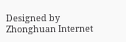Designed by Zhonghuan Internet